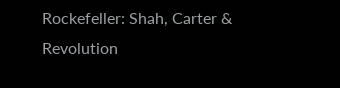Rockefeller: Shah, Carter & Revolution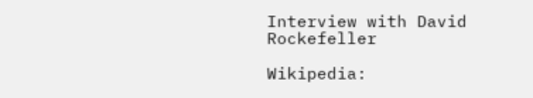Interview with David Rockefeller

Wikipedia: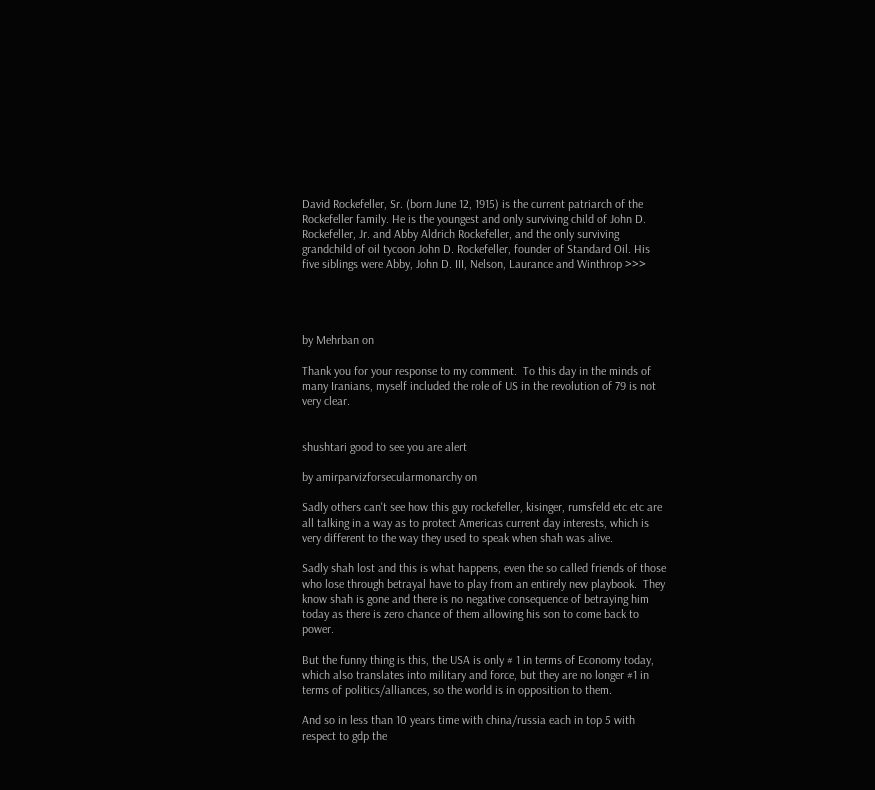David Rockefeller, Sr. (born June 12, 1915) is the current patriarch of the Rockefeller family. He is the youngest and only surviving child of John D. Rockefeller, Jr. and Abby Aldrich Rockefeller, and the only surviving grandchild of oil tycoon John D. Rockefeller, founder of Standard Oil. His five siblings were Abby, John D. III, Nelson, Laurance and Winthrop >>>




by Mehrban on

Thank you for your response to my comment.  To this day in the minds of many Iranians, myself included the role of US in the revolution of 79 is not very clear.


shushtari good to see you are alert

by amirparvizforsecularmonarchy on

Sadly others can't see how this guy rockefeller, kisinger, rumsfeld etc etc are all talking in a way as to protect Americas current day interests, which is very different to the way they used to speak when shah was alive.

Sadly shah lost and this is what happens, even the so called friends of those who lose through betrayal have to play from an entirely new playbook.  They know shah is gone and there is no negative consequence of betraying him today as there is zero chance of them allowing his son to come back to power.

But the funny thing is this, the USA is only # 1 in terms of Economy today, which also translates into military and force, but they are no longer #1 in terms of politics/alliances, so the world is in opposition to them.

And so in less than 10 years time with china/russia each in top 5 with respect to gdp the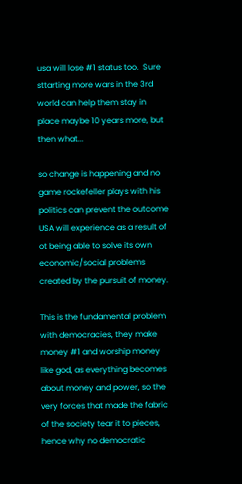usa will lose #1 status too.  Sure sttarting more wars in the 3rd world can help them stay in place maybe 10 years more, but then what...

so change is happening and no game rockefeller plays with his politics can prevent the outcome USA will experience as a result of ot being able to solve its own economic/social problems created by the pursuit of money.

This is the fundamental problem with democracies, they make money #1 and worship money like god, as everything becomes about money and power, so the very forces that made the fabric of the society tear it to pieces, hence why no democratic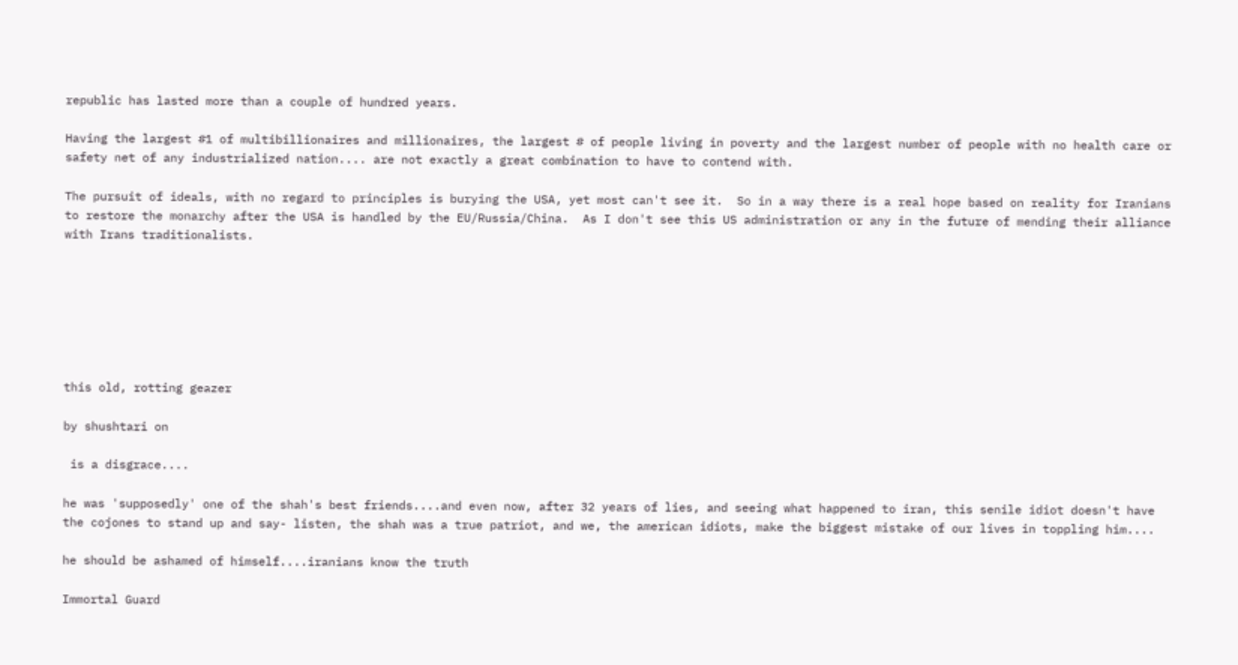republic has lasted more than a couple of hundred years.

Having the largest #1 of multibillionaires and millionaires, the largest # of people living in poverty and the largest number of people with no health care or safety net of any industrialized nation.... are not exactly a great combination to have to contend with.

The pursuit of ideals, with no regard to principles is burying the USA, yet most can't see it.  So in a way there is a real hope based on reality for Iranians to restore the monarchy after the USA is handled by the EU/Russia/China.  As I don't see this US administration or any in the future of mending their alliance with Irans traditionalists.







this old, rotting geazer

by shushtari on

 is a disgrace....

he was 'supposedly' one of the shah's best friends....and even now, after 32 years of lies, and seeing what happened to iran, this senile idiot doesn't have the cojones to stand up and say- listen, the shah was a true patriot, and we, the american idiots, make the biggest mistake of our lives in toppling him....

he should be ashamed of himself....iranians know the truth

Immortal Guard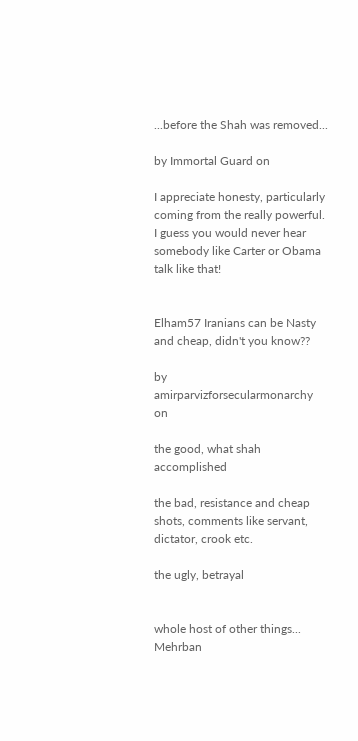...before the Shah was removed...

by Immortal Guard on

I appreciate honesty, particularly coming from the really powerful. I guess you would never hear somebody like Carter or Obama talk like that!


Elham57 Iranians can be Nasty and cheap, didn't you know??

by amirparvizforsecularmonarchy on

the good, what shah accomplished

the bad, resistance and cheap shots, comments like servant, dictator, crook etc.

the ugly, betrayal


whole host of other things... Mehrban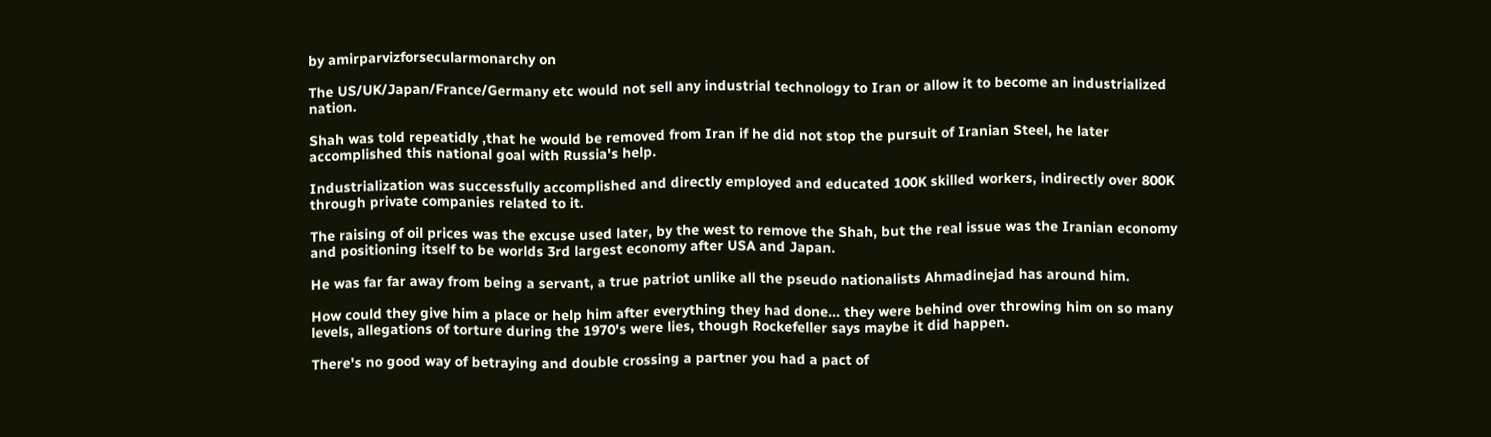by amirparvizforsecularmonarchy on

The US/UK/Japan/France/Germany etc would not sell any industrial technology to Iran or allow it to become an industrialized nation.

Shah was told repeatidly ,that he would be removed from Iran if he did not stop the pursuit of Iranian Steel, he later accomplished this national goal with Russia's help.

Industrialization was successfully accomplished and directly employed and educated 100K skilled workers, indirectly over 800K through private companies related to it.

The raising of oil prices was the excuse used later, by the west to remove the Shah, but the real issue was the Iranian economy and positioning itself to be worlds 3rd largest economy after USA and Japan.

He was far far away from being a servant, a true patriot unlike all the pseudo nationalists Ahmadinejad has around him.

How could they give him a place or help him after everything they had done... they were behind over throwing him on so many levels, allegations of torture during the 1970's were lies, though Rockefeller says maybe it did happen.

There's no good way of betraying and double crossing a partner you had a pact of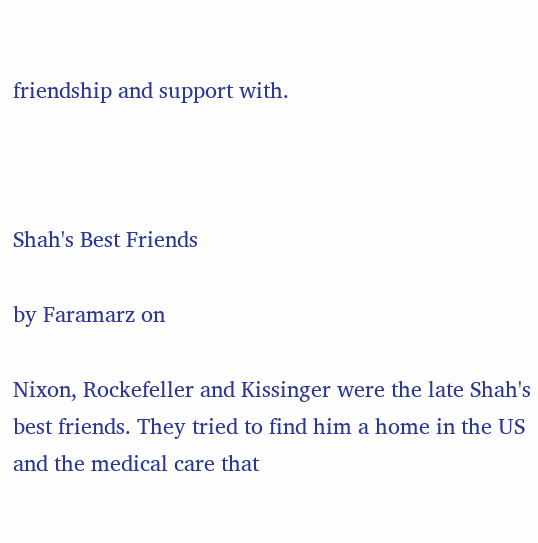friendship and support with.



Shah's Best Friends

by Faramarz on

Nixon, Rockefeller and Kissinger were the late Shah's best friends. They tried to find him a home in the US and the medical care that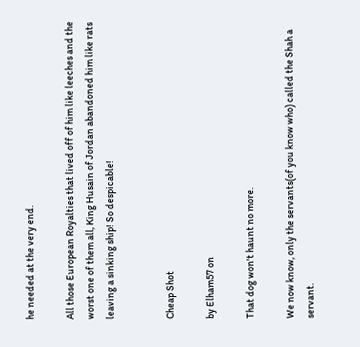he needed at the very end.

All those European Royalties that lived off of him like leeches and the worst one of them all, King Husain of Jordan abandoned him like rats leaving a sinking ship! So despicable!


Cheap Shot

by Elham57 on

That dog won't haunt no more.

We now know, only the servants(of you know who) called the Shah a servant.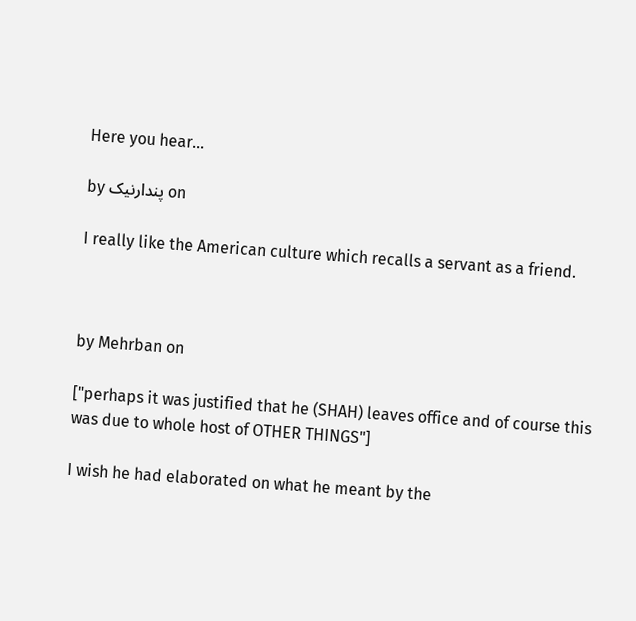Here you hear...

by پندارنیک on

I really like the American culture which recalls a servant as a friend.



by Mehrban on

["perhaps it was justified that he (SHAH) leaves office and of course this was due to whole host of OTHER THINGS"]

I wish he had elaborated on what he meant by the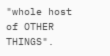"whole host of OTHER THINGS".